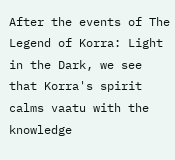After the events of The Legend of Korra: Light in the Dark, we see that Korra's spirit calms vaatu with the knowledge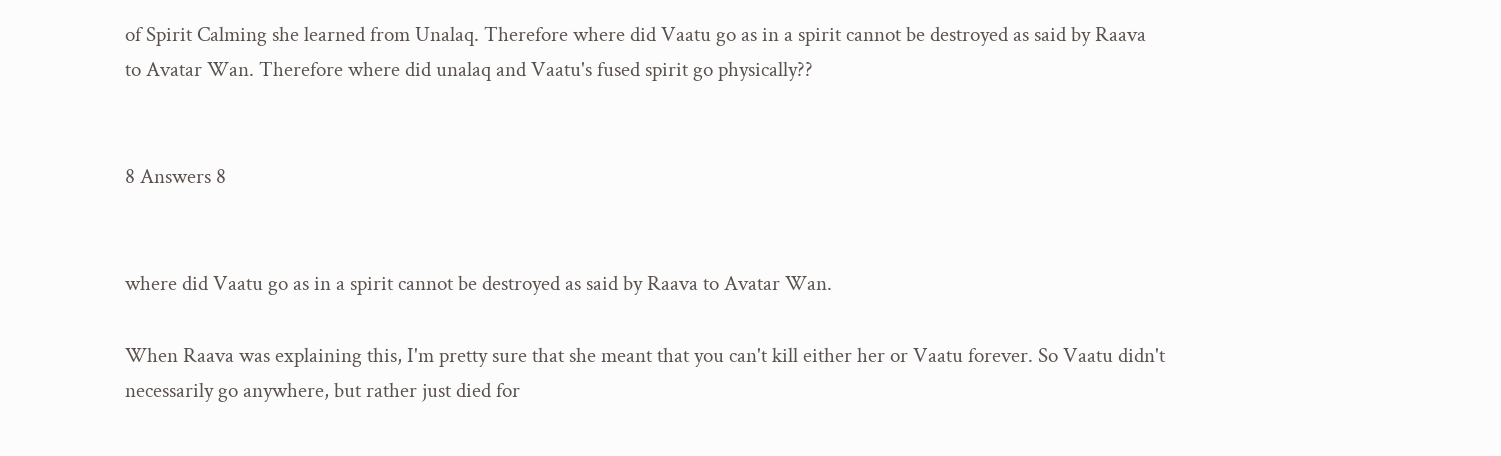of Spirit Calming she learned from Unalaq. Therefore where did Vaatu go as in a spirit cannot be destroyed as said by Raava to Avatar Wan. Therefore where did unalaq and Vaatu's fused spirit go physically??


8 Answers 8


where did Vaatu go as in a spirit cannot be destroyed as said by Raava to Avatar Wan.

When Raava was explaining this, I'm pretty sure that she meant that you can't kill either her or Vaatu forever. So Vaatu didn't necessarily go anywhere, but rather just died for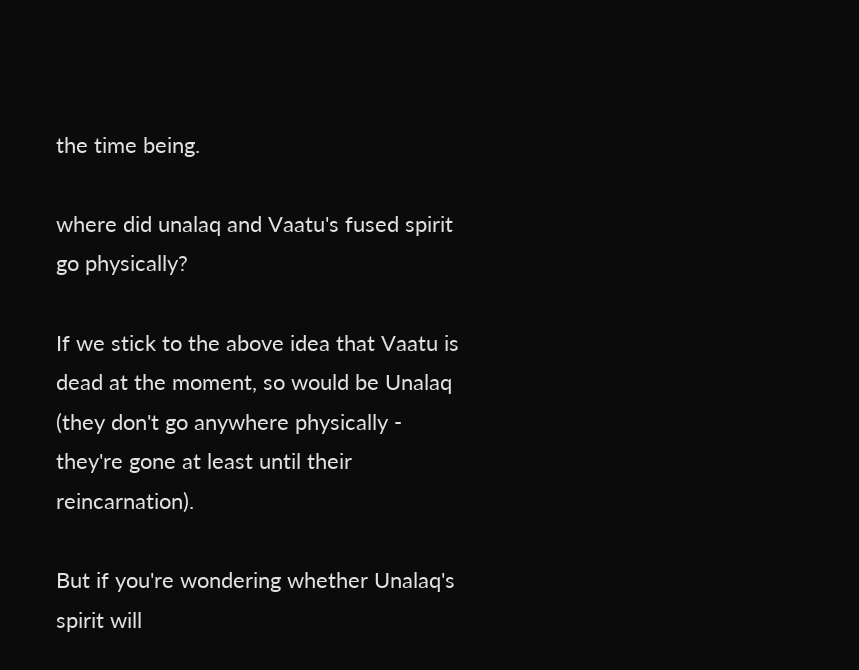the time being.

where did unalaq and Vaatu's fused spirit go physically?

If we stick to the above idea that Vaatu is dead at the moment, so would be Unalaq (they don't go anywhere physically - they're gone at least until their reincarnation).

But if you're wondering whether Unalaq's spirit will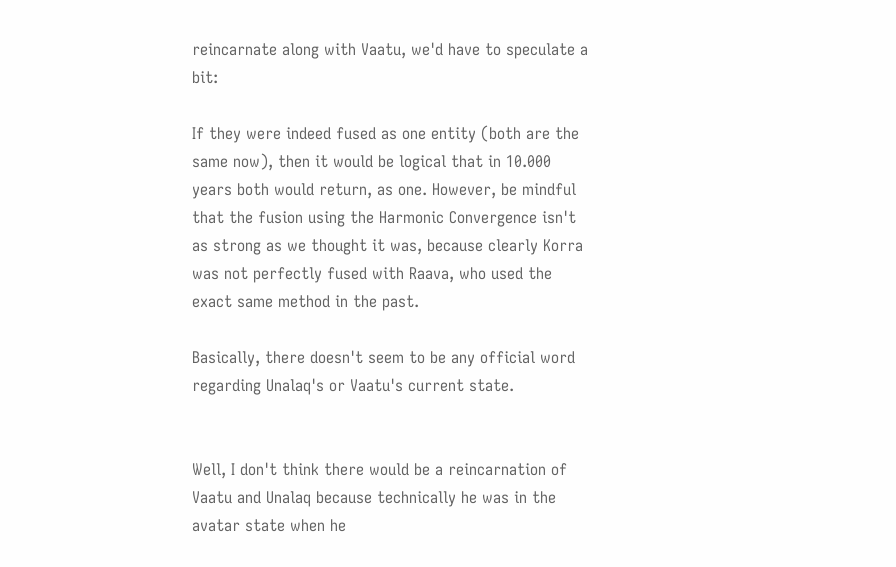reincarnate along with Vaatu, we'd have to speculate a bit:

If they were indeed fused as one entity (both are the same now), then it would be logical that in 10.000 years both would return, as one. However, be mindful that the fusion using the Harmonic Convergence isn't as strong as we thought it was, because clearly Korra was not perfectly fused with Raava, who used the exact same method in the past.

Basically, there doesn't seem to be any official word regarding Unalaq's or Vaatu's current state.


Well, I don't think there would be a reincarnation of Vaatu and Unalaq because technically he was in the avatar state when he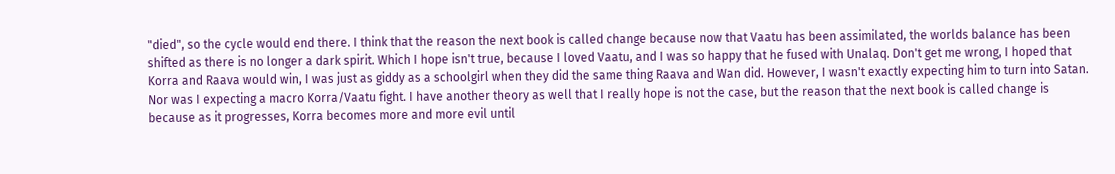"died", so the cycle would end there. I think that the reason the next book is called change because now that Vaatu has been assimilated, the worlds balance has been shifted as there is no longer a dark spirit. Which I hope isn't true, because I loved Vaatu, and I was so happy that he fused with Unalaq. Don't get me wrong, I hoped that Korra and Raava would win, I was just as giddy as a schoolgirl when they did the same thing Raava and Wan did. However, I wasn't exactly expecting him to turn into Satan. Nor was I expecting a macro Korra/Vaatu fight. I have another theory as well that I really hope is not the case, but the reason that the next book is called change is because as it progresses, Korra becomes more and more evil until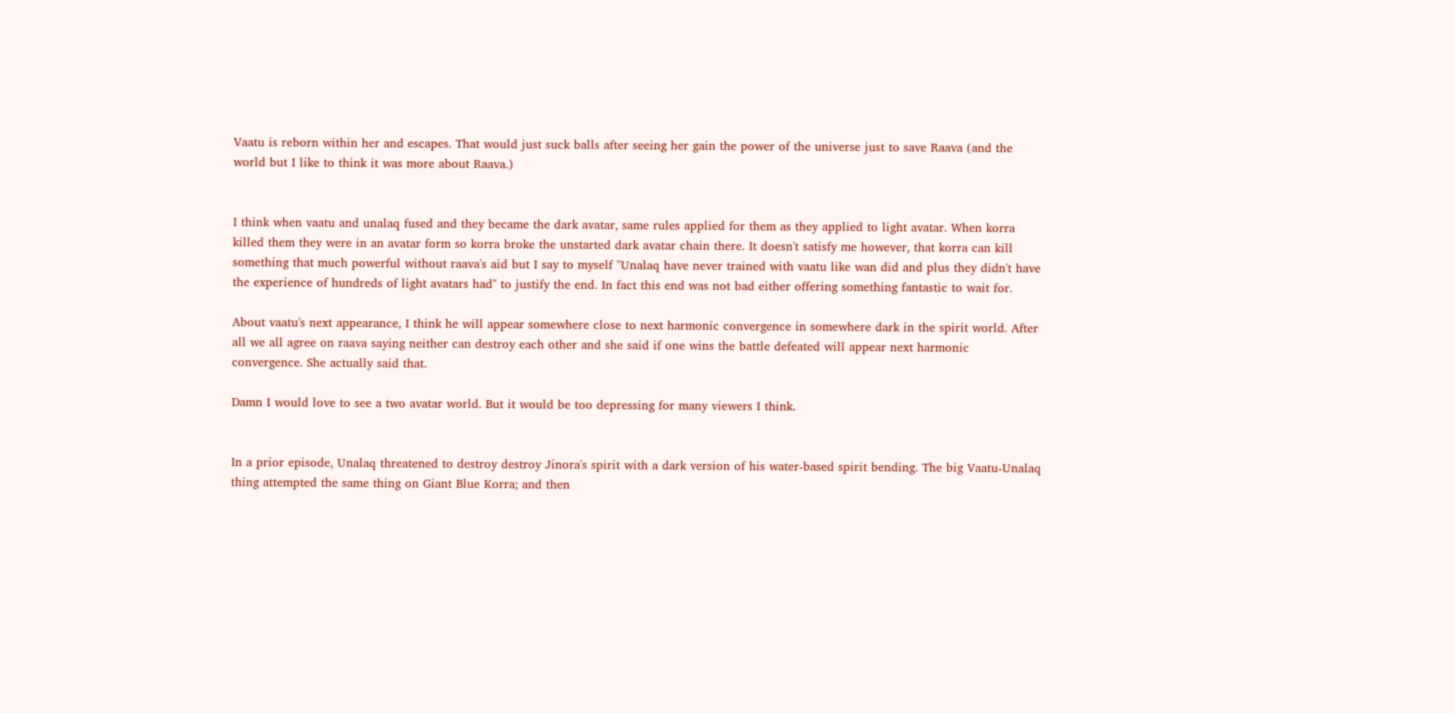Vaatu is reborn within her and escapes. That would just suck balls after seeing her gain the power of the universe just to save Raava (and the world but I like to think it was more about Raava.)


I think when vaatu and unalaq fused and they became the dark avatar, same rules applied for them as they applied to light avatar. When korra killed them they were in an avatar form so korra broke the unstarted dark avatar chain there. It doesn't satisfy me however, that korra can kill something that much powerful without raava's aid but I say to myself "Unalaq have never trained with vaatu like wan did and plus they didn't have the experience of hundreds of light avatars had" to justify the end. In fact this end was not bad either offering something fantastic to wait for.

About vaatu's next appearance, I think he will appear somewhere close to next harmonic convergence in somewhere dark in the spirit world. After all we all agree on raava saying neither can destroy each other and she said if one wins the battle defeated will appear next harmonic convergence. She actually said that.

Damn I would love to see a two avatar world. But it would be too depressing for many viewers I think.


In a prior episode, Unalaq threatened to destroy destroy Jinora's spirit with a dark version of his water-based spirit bending. The big Vaatu-Unalaq thing attempted the same thing on Giant Blue Korra; and then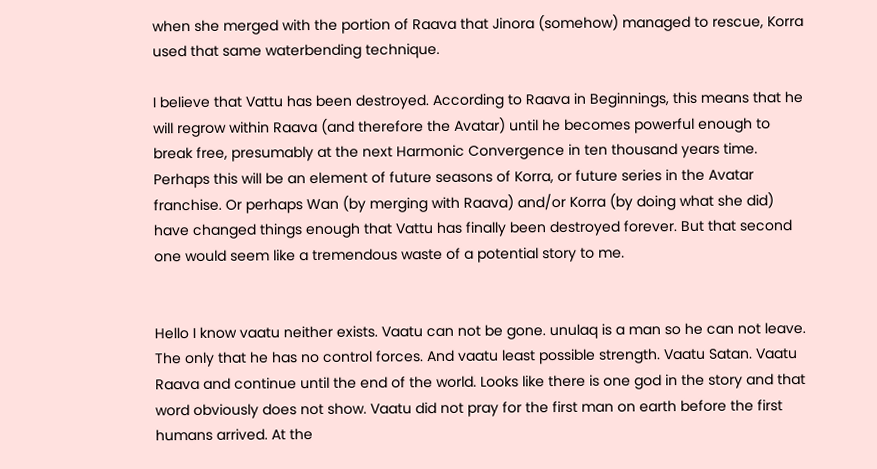when she merged with the portion of Raava that Jinora (somehow) managed to rescue, Korra used that same waterbending technique.

I believe that Vattu has been destroyed. According to Raava in Beginnings, this means that he will regrow within Raava (and therefore the Avatar) until he becomes powerful enough to break free, presumably at the next Harmonic Convergence in ten thousand years time. Perhaps this will be an element of future seasons of Korra, or future series in the Avatar franchise. Or perhaps Wan (by merging with Raava) and/or Korra (by doing what she did) have changed things enough that Vattu has finally been destroyed forever. But that second one would seem like a tremendous waste of a potential story to me.


Hello I know vaatu neither exists. Vaatu can not be gone. unulaq is a man so he can not leave. The only that he has no control forces. And vaatu least possible strength. Vaatu Satan. Vaatu Raava and continue until the end of the world. Looks like there is one god in the story and that word obviously does not show. Vaatu did not pray for the first man on earth before the first humans arrived. At the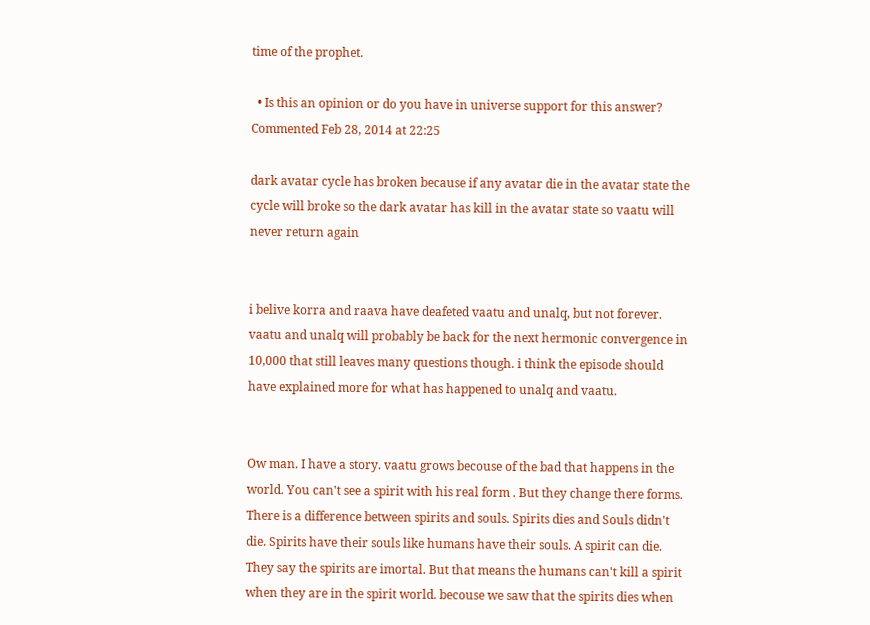time of the prophet.

  • Is this an opinion or do you have in universe support for this answer? Commented Feb 28, 2014 at 22:25

dark avatar cycle has broken because if any avatar die in the avatar state the cycle will broke so the dark avatar has kill in the avatar state so vaatu will never return again


i belive korra and raava have deafeted vaatu and unalq, but not forever. vaatu and unalq will probably be back for the next hermonic convergence in 10,000 that still leaves many questions though. i think the episode should have explained more for what has happened to unalq and vaatu.


Ow man. I have a story. vaatu grows becouse of the bad that happens in the world. You can't see a spirit with his real form . But they change there forms. There is a difference between spirits and souls. Spirits dies and Souls didn't die. Spirits have their souls like humans have their souls. A spirit can die. They say the spirits are imortal. But that means the humans can't kill a spirit when they are in the spirit world. becouse we saw that the spirits dies when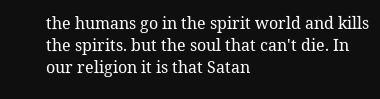the humans go in the spirit world and kills the spirits. but the soul that can't die. In our religion it is that Satan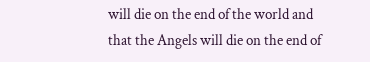will die on the end of the world and that the Angels will die on the end of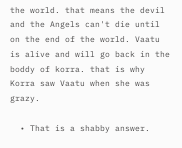the world. that means the devil and the Angels can't die until on the end of the world. Vaatu is alive and will go back in the boddy of korra. that is why Korra saw Vaatu when she was grazy.

  • That is a shabby answer.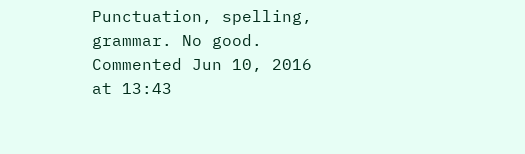Punctuation, spelling, grammar. No good. Commented Jun 10, 2016 at 13:43